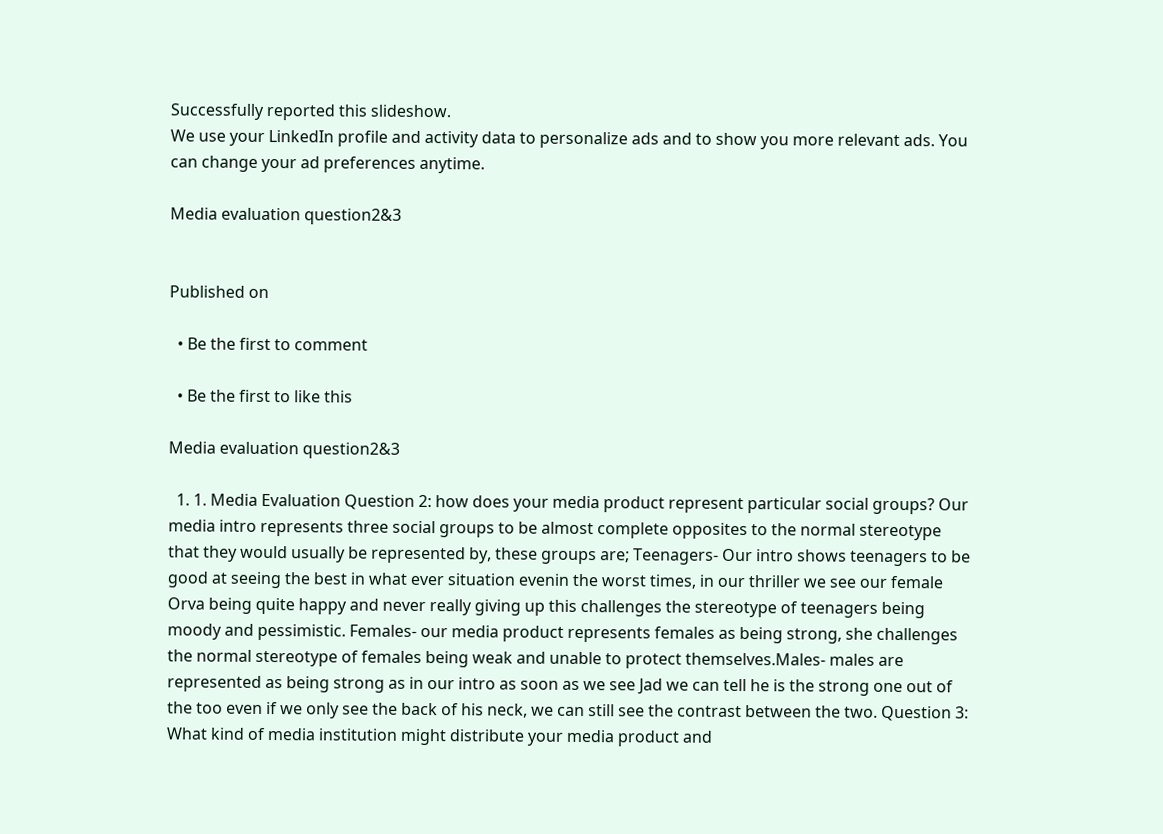Successfully reported this slideshow.
We use your LinkedIn profile and activity data to personalize ads and to show you more relevant ads. You can change your ad preferences anytime.

Media evaluation question2&3


Published on

  • Be the first to comment

  • Be the first to like this

Media evaluation question2&3

  1. 1. Media Evaluation Question 2: how does your media product represent particular social groups? Our media intro represents three social groups to be almost complete opposites to the normal stereotype that they would usually be represented by, these groups are; Teenagers- Our intro shows teenagers to be good at seeing the best in what ever situation evenin the worst times, in our thriller we see our female Orva being quite happy and never really giving up this challenges the stereotype of teenagers being moody and pessimistic. Females- our media product represents females as being strong, she challenges the normal stereotype of females being weak and unable to protect themselves.Males- males are represented as being strong as in our intro as soon as we see Jad we can tell he is the strong one out of the too even if we only see the back of his neck, we can still see the contrast between the two. Question 3: What kind of media institution might distribute your media product and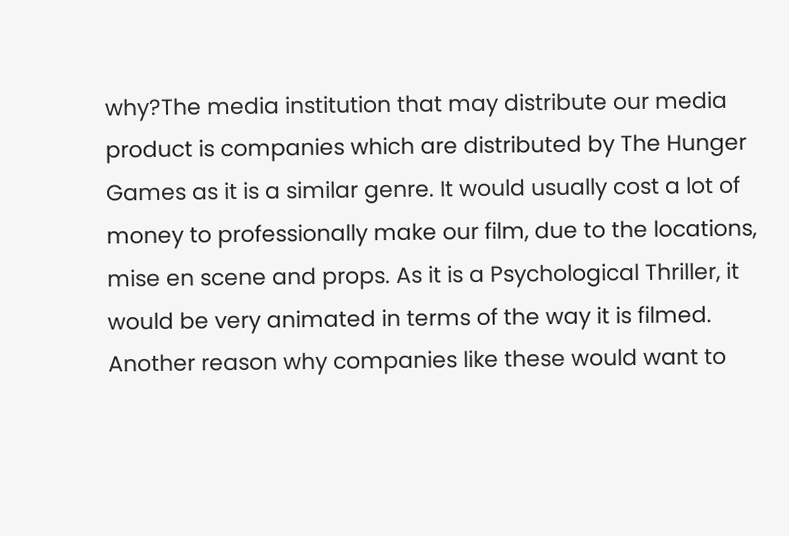why?The media institution that may distribute our media product is companies which are distributed by The Hunger Games as it is a similar genre. It would usually cost a lot of money to professionally make our film, due to the locations, mise en scene and props. As it is a Psychological Thriller, it would be very animated in terms of the way it is filmed. Another reason why companies like these would want to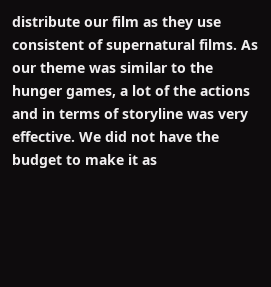distribute our film as they use consistent of supernatural films. As our theme was similar to the hunger games, a lot of the actions and in terms of storyline was very effective. We did not have the budget to make it as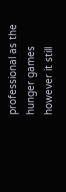professional as the hunger games however it still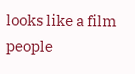looks like a film people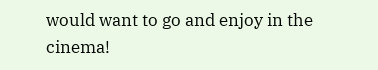would want to go and enjoy in the cinema!